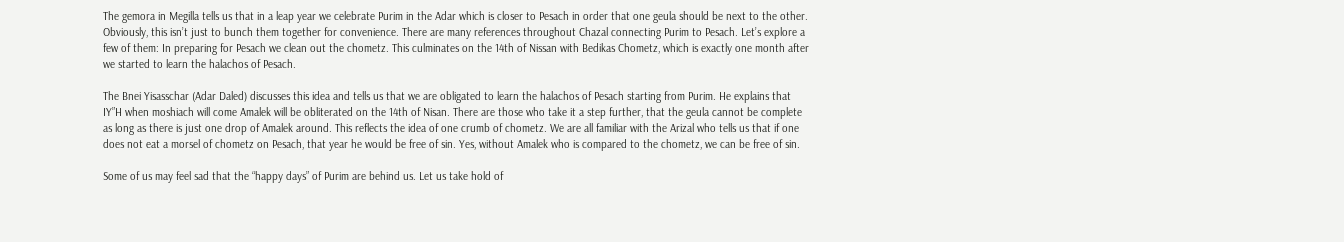The gemora in Megilla tells us that in a leap year we celebrate Purim in the Adar which is closer to Pesach in order that one geula should be next to the other. Obviously, this isn’t just to bunch them together for convenience. There are many references throughout Chazal connecting Purim to Pesach. Let’s explore a few of them: In preparing for Pesach we clean out the chometz. This culminates on the 14th of Nissan with Bedikas Chometz, which is exactly one month after we started to learn the halachos of Pesach.

The Bnei Yisasschar (Adar Daled) discusses this idea and tells us that we are obligated to learn the halachos of Pesach starting from Purim. He explains that IY”H when moshiach will come Amalek will be obliterated on the 14th of Nisan. There are those who take it a step further, that the geula cannot be complete as long as there is just one drop of Amalek around. This reflects the idea of one crumb of chometz. We are all familiar with the Arizal who tells us that if one does not eat a morsel of chometz on Pesach, that year he would be free of sin. Yes, without Amalek who is compared to the chometz, we can be free of sin.

Some of us may feel sad that the “happy days” of Purim are behind us. Let us take hold of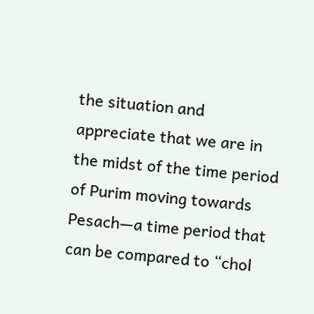the situation and appreciate that we are in the midst of the time period of Purim moving towards Pesach—a time period that can be compared to “chol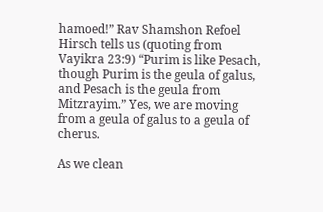hamoed!” Rav Shamshon Refoel Hirsch tells us (quoting from Vayikra 23:9) “Purim is like Pesach, though Purim is the geula of galus, and Pesach is the geula from Mitzrayim.” Yes, we are moving from a geula of galus to a geula of cherus.

As we clean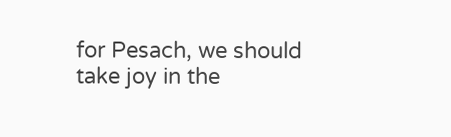for Pesach, we should take joy in the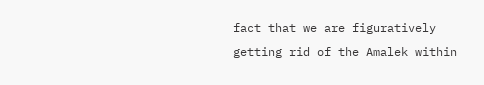fact that we are figuratively getting rid of the Amalek within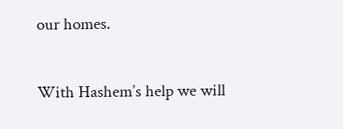our homes.

With Hashem’s help we will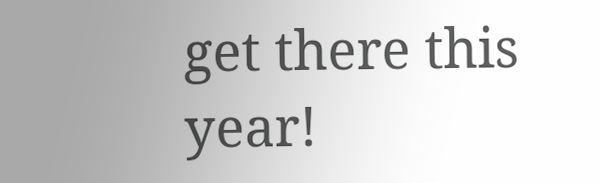get there this year!